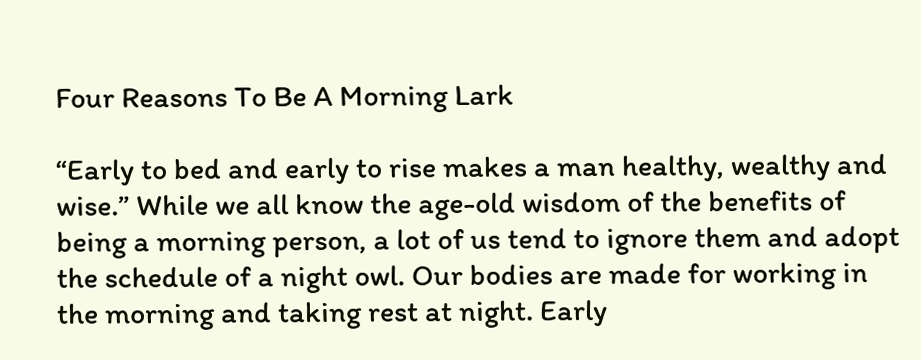Four Reasons To Be A Morning Lark

“Early to bed and early to rise makes a man healthy, wealthy and wise.” While we all know the age-old wisdom of the benefits of being a morning person, a lot of us tend to ignore them and adopt the schedule of a night owl. Our bodies are made for working in the morning and taking rest at night. Early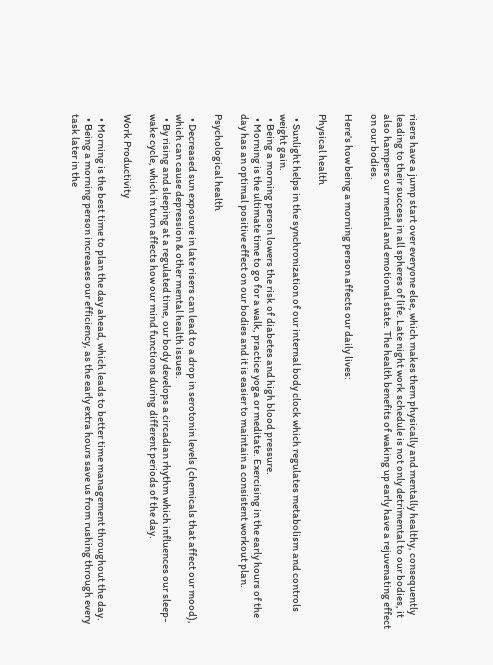risers have a jump start over everyone else, which makes them physically and mentally healthy, consequently leading to their success in all spheres of life. Late night work schedule is not only detrimental to our bodies, it also hampers our mental and emotional state. The health benefits of waking up early have a rejuvenating effect on our bodies.

Here’s how being a morning person affects our daily lives:

Physical health

  • Sunlight helps in the synchronization of our internal body clock which regulates metabolism and controls weight gain.
  • Being a morning person lowers the risk of diabetes and high blood pressure.
  • Morning is the ultimate time to go for a walk, practice yoga or meditate. Exercising in the early hours of the day has an optimal positive effect on our bodies and it is easier to maintain a consistent workout plan.

Psychological health

  • Decreased sun exposure in late risers can lead to a drop in serotonin levels (chemicals that affect our mood), which can cause depression & other mental health issues.
  • By rising and sleeping at a regulated time, our body develops a circadian rhythm which influences our sleep-wake cycle, which in turn affects how our mind functions during different periods of the day.

Work Productivity

  • Morning is the best time to plan the day ahead, which leads to better time management throughout the day.
  • Being a morning person increases our efficiency, as the early extra hours save us from rushing through every task later in the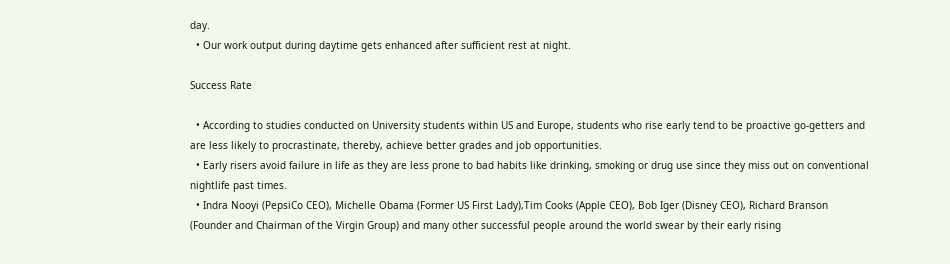day.
  • Our work output during daytime gets enhanced after sufficient rest at night.

Success Rate

  • According to studies conducted on University students within US and Europe, students who rise early tend to be proactive go-getters and are less likely to procrastinate, thereby, achieve better grades and job opportunities.
  • Early risers avoid failure in life as they are less prone to bad habits like drinking, smoking or drug use since they miss out on conventional nightlife past times.
  • Indra Nooyi (PepsiCo CEO), Michelle Obama (Former US First Lady),Tim Cooks (Apple CEO), Bob Iger (Disney CEO), Richard Branson (Founder and Chairman of the Virgin Group) and many other successful people around the world swear by their early rising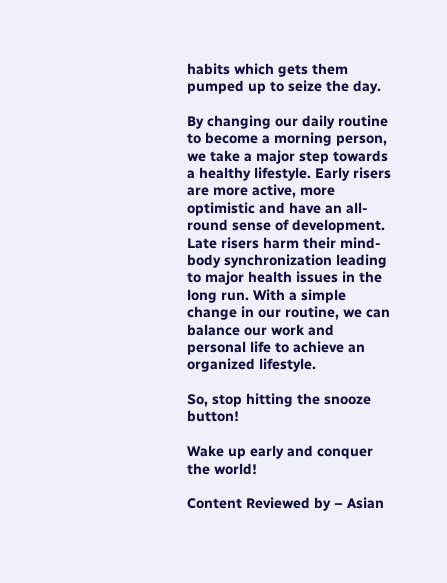habits which gets them pumped up to seize the day.

By changing our daily routine to become a morning person, we take a major step towards a healthy lifestyle. Early risers are more active, more optimistic and have an all-round sense of development. Late risers harm their mind-body synchronization leading to major health issues in the long run. With a simple change in our routine, we can balance our work and personal life to achieve an organized lifestyle.

So, stop hitting the snooze button!

Wake up early and conquer the world!

Content Reviewed by – Asian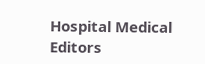Hospital Medical Editors